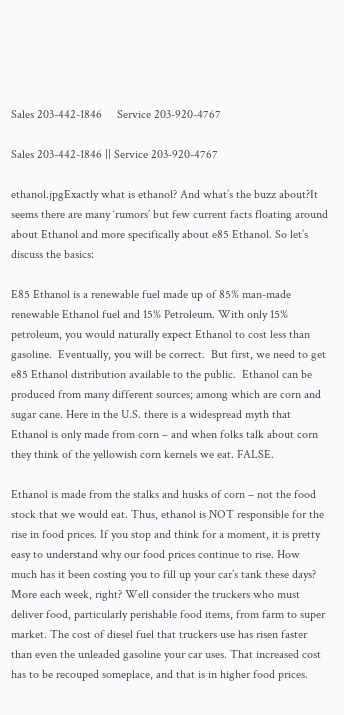Sales 203-442-1846     Service 203-920-4767

Sales 203-442-1846 || Service 203-920-4767

ethanol.jpgExactly what is ethanol? And what’s the buzz about?It seems there are many ‘rumors’ but few current facts floating around about Ethanol and more specifically about e85 Ethanol. So let’s discuss the basics:

E85 Ethanol is a renewable fuel made up of 85% man-made renewable Ethanol fuel and 15% Petroleum. With only 15% petroleum, you would naturally expect Ethanol to cost less than gasoline.  Eventually, you will be correct.  But first, we need to get e85 Ethanol distribution available to the public.  Ethanol can be produced from many different sources; among which are corn and sugar cane. Here in the U.S. there is a widespread myth that Ethanol is only made from corn – and when folks talk about corn they think of the yellowish corn kernels we eat. FALSE.

Ethanol is made from the stalks and husks of corn – not the food stock that we would eat. Thus, ethanol is NOT responsible for the rise in food prices. If you stop and think for a moment, it is pretty easy to understand why our food prices continue to rise. How much has it been costing you to fill up your car’s tank these days? More each week, right? Well consider the truckers who must deliver food, particularly perishable food items, from farm to super market. The cost of diesel fuel that truckers use has risen faster than even the unleaded gasoline your car uses. That increased cost has to be recouped someplace, and that is in higher food prices.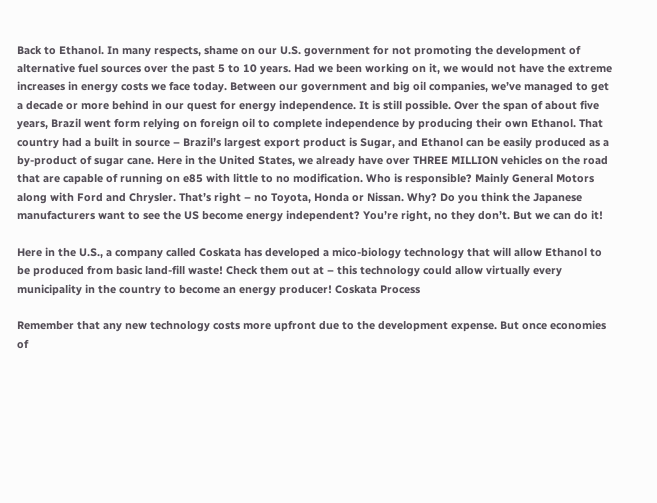Back to Ethanol. In many respects, shame on our U.S. government for not promoting the development of alternative fuel sources over the past 5 to 10 years. Had we been working on it, we would not have the extreme increases in energy costs we face today. Between our government and big oil companies, we’ve managed to get a decade or more behind in our quest for energy independence. It is still possible. Over the span of about five years, Brazil went form relying on foreign oil to complete independence by producing their own Ethanol. That country had a built in source – Brazil’s largest export product is Sugar, and Ethanol can be easily produced as a by-product of sugar cane. Here in the United States, we already have over THREE MILLION vehicles on the road that are capable of running on e85 with little to no modification. Who is responsible? Mainly General Motors along with Ford and Chrysler. That’s right – no Toyota, Honda or Nissan. Why? Do you think the Japanese manufacturers want to see the US become energy independent? You’re right, no they don’t. But we can do it!

Here in the U.S., a company called Coskata has developed a mico-biology technology that will allow Ethanol to be produced from basic land-fill waste! Check them out at – this technology could allow virtually every municipality in the country to become an energy producer! Coskata Process

Remember that any new technology costs more upfront due to the development expense. But once economies of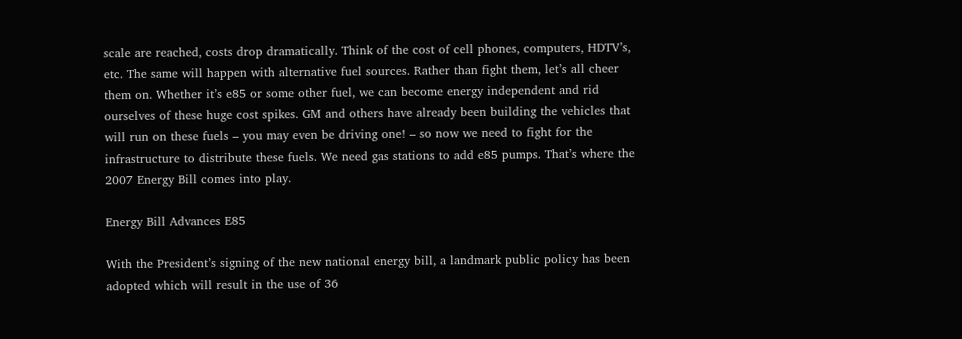scale are reached, costs drop dramatically. Think of the cost of cell phones, computers, HDTV’s, etc. The same will happen with alternative fuel sources. Rather than fight them, let’s all cheer them on. Whether it’s e85 or some other fuel, we can become energy independent and rid ourselves of these huge cost spikes. GM and others have already been building the vehicles that will run on these fuels – you may even be driving one! – so now we need to fight for the infrastructure to distribute these fuels. We need gas stations to add e85 pumps. That’s where the 2007 Energy Bill comes into play.

Energy Bill Advances E85

With the President’s signing of the new national energy bill, a landmark public policy has been adopted which will result in the use of 36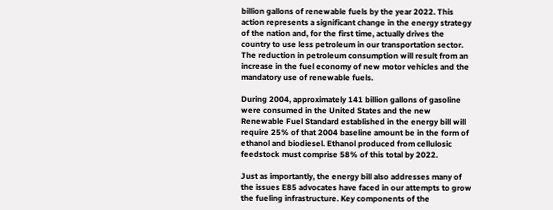billion gallons of renewable fuels by the year 2022. This action represents a significant change in the energy strategy of the nation and, for the first time, actually drives the country to use less petroleum in our transportation sector. The reduction in petroleum consumption will result from an increase in the fuel economy of new motor vehicles and the mandatory use of renewable fuels.

During 2004, approximately 141 billion gallons of gasoline were consumed in the United States and the new Renewable Fuel Standard established in the energy bill will require 25% of that 2004 baseline amount be in the form of ethanol and biodiesel. Ethanol produced from cellulosic feedstock must comprise 58% of this total by 2022.

Just as importantly, the energy bill also addresses many of the issues E85 advocates have faced in our attempts to grow the fueling infrastructure. Key components of the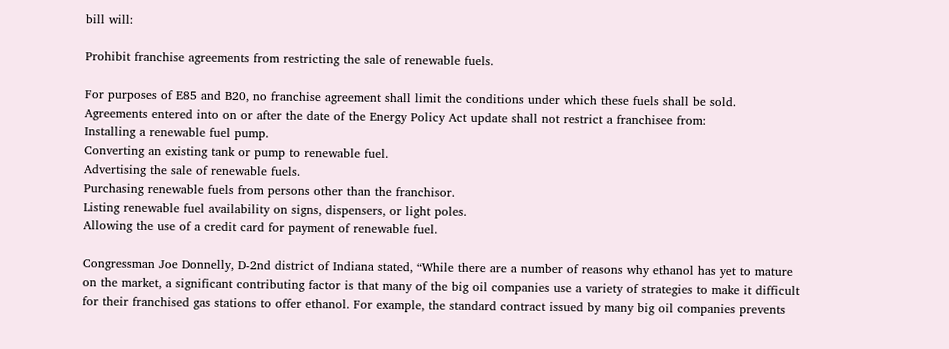bill will:

Prohibit franchise agreements from restricting the sale of renewable fuels.

For purposes of E85 and B20, no franchise agreement shall limit the conditions under which these fuels shall be sold.
Agreements entered into on or after the date of the Energy Policy Act update shall not restrict a franchisee from:
Installing a renewable fuel pump.
Converting an existing tank or pump to renewable fuel.
Advertising the sale of renewable fuels.
Purchasing renewable fuels from persons other than the franchisor.
Listing renewable fuel availability on signs, dispensers, or light poles.
Allowing the use of a credit card for payment of renewable fuel.

Congressman Joe Donnelly, D-2nd district of Indiana stated, “While there are a number of reasons why ethanol has yet to mature on the market, a significant contributing factor is that many of the big oil companies use a variety of strategies to make it difficult for their franchised gas stations to offer ethanol. For example, the standard contract issued by many big oil companies prevents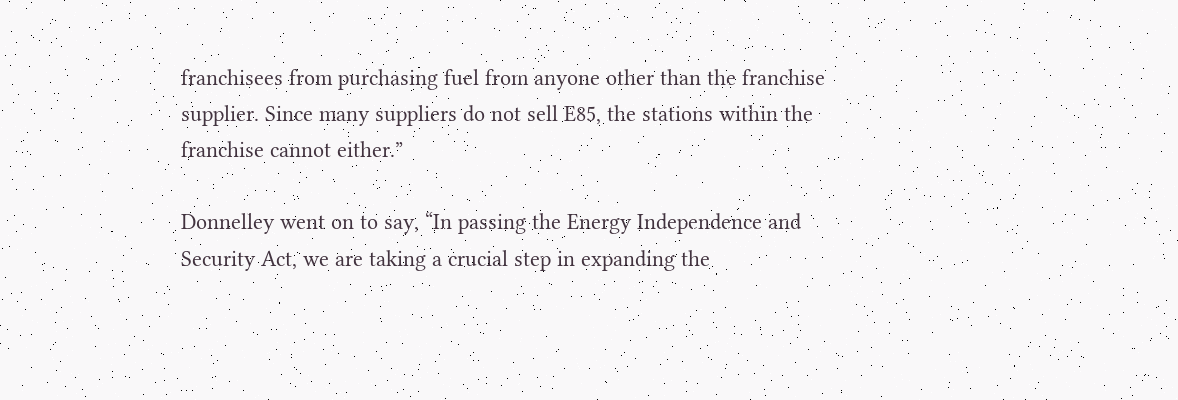franchisees from purchasing fuel from anyone other than the franchise supplier. Since many suppliers do not sell E85, the stations within the franchise cannot either.”

Donnelley went on to say, “In passing the Energy Independence and Security Act, we are taking a crucial step in expanding the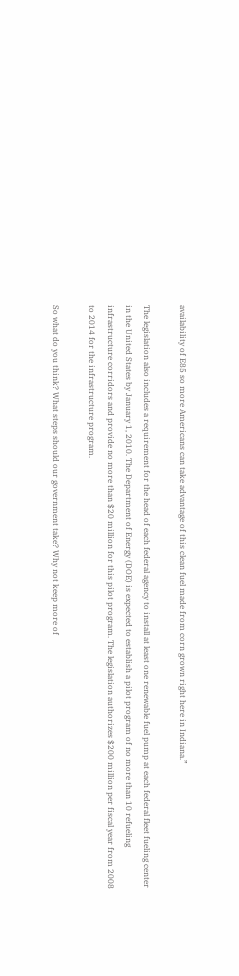availability of E85 so more Americans can take advantage of this clean fuel made from corn grown right here in Indiana.”

The legislation also includes a requirement for the head of each federal agency to install at least one renewable fuel pump at each federal fleet fueling center in the United States by January 1, 2010. The Department of Energy (DOE) is expected to establish a pilot program of no more than 10 refueling infrastructure corridors and provide no more than $20 million for this pilot program. The legislation authorizes $200 million per fiscal year from 2008 to 2014 for the infrastructure program.

So what do you think? What steps should our government take? Why not keep more of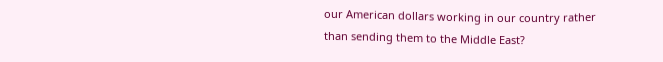our American dollars working in our country rather than sending them to the Middle East?